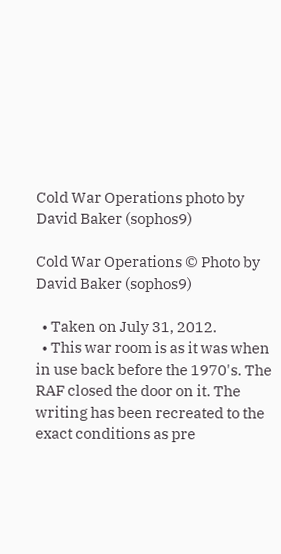Cold War Operations photo by David Baker (sophos9)

Cold War Operations © Photo by David Baker (sophos9)

  • Taken on July 31, 2012.
  • This war room is as it was when in use back before the 1970's. The RAF closed the door on it. The writing has been recreated to the exact conditions as pre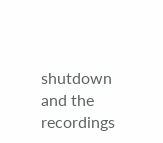shutdown and the recordings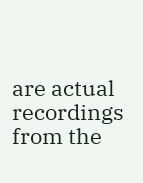are actual recordings from the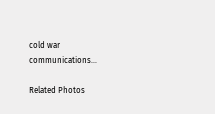cold war communications...

Related Photos